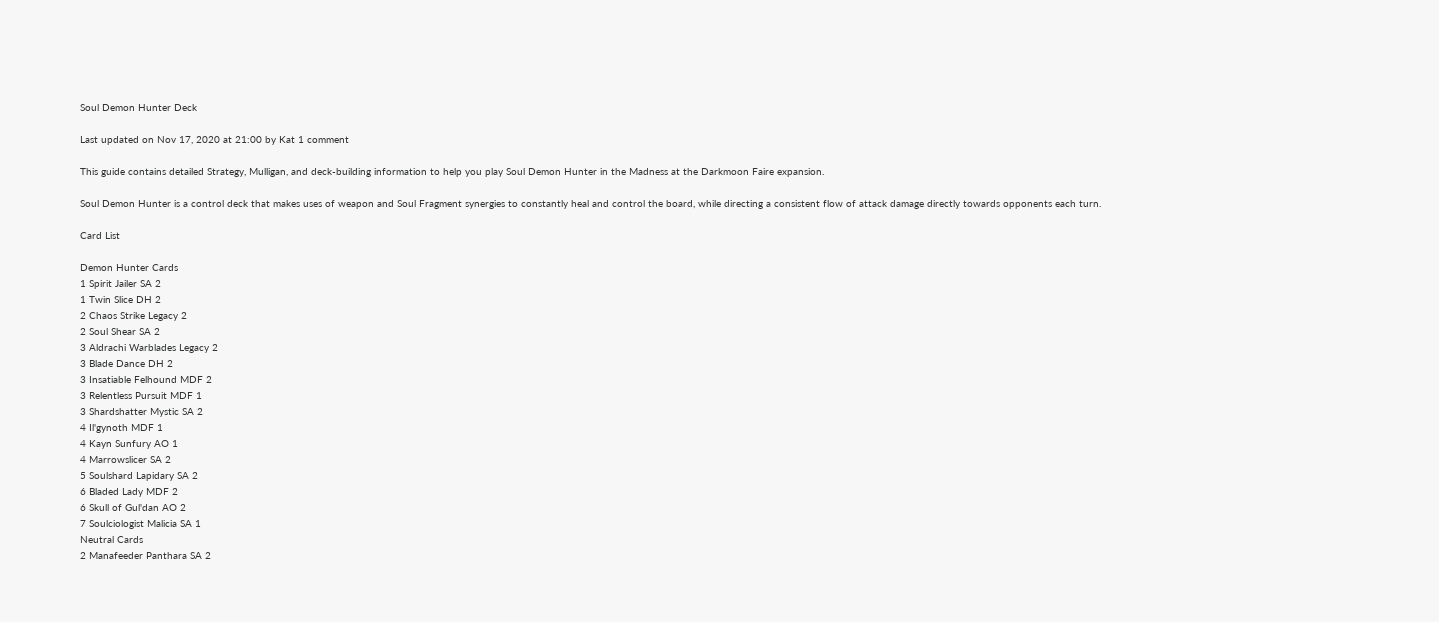Soul Demon Hunter Deck

Last updated on Nov 17, 2020 at 21:00 by Kat 1 comment

This guide contains detailed Strategy, Mulligan, and deck-building information to help you play Soul Demon Hunter in the Madness at the Darkmoon Faire expansion.

Soul Demon Hunter is a control deck that makes uses of weapon and Soul Fragment synergies to constantly heal and control the board, while directing a consistent flow of attack damage directly towards opponents each turn.

Card List

Demon Hunter Cards
1 Spirit Jailer SA 2
1 Twin Slice DH 2
2 Chaos Strike Legacy 2
2 Soul Shear SA 2
3 Aldrachi Warblades Legacy 2
3 Blade Dance DH 2
3 Insatiable Felhound MDF 2
3 Relentless Pursuit MDF 1
3 Shardshatter Mystic SA 2
4 Il'gynoth MDF 1
4 Kayn Sunfury AO 1
4 Marrowslicer SA 2
5 Soulshard Lapidary SA 2
6 Bladed Lady MDF 2
6 Skull of Gul'dan AO 2
7 Soulciologist Malicia SA 1
Neutral Cards
2 Manafeeder Panthara SA 2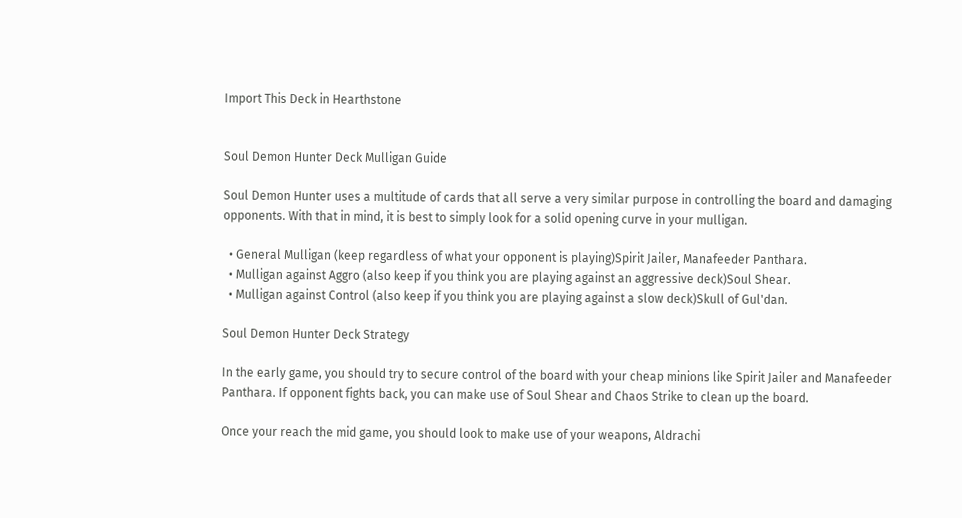Import This Deck in Hearthstone


Soul Demon Hunter Deck Mulligan Guide

Soul Demon Hunter uses a multitude of cards that all serve a very similar purpose in controlling the board and damaging opponents. With that in mind, it is best to simply look for a solid opening curve in your mulligan.

  • General Mulligan (keep regardless of what your opponent is playing)Spirit Jailer, Manafeeder Panthara.
  • Mulligan against Aggro (also keep if you think you are playing against an aggressive deck)Soul Shear.
  • Mulligan against Control (also keep if you think you are playing against a slow deck)Skull of Gul'dan.

Soul Demon Hunter Deck Strategy

In the early game, you should try to secure control of the board with your cheap minions like Spirit Jailer and Manafeeder Panthara. If opponent fights back, you can make use of Soul Shear and Chaos Strike to clean up the board.

Once your reach the mid game, you should look to make use of your weapons, Aldrachi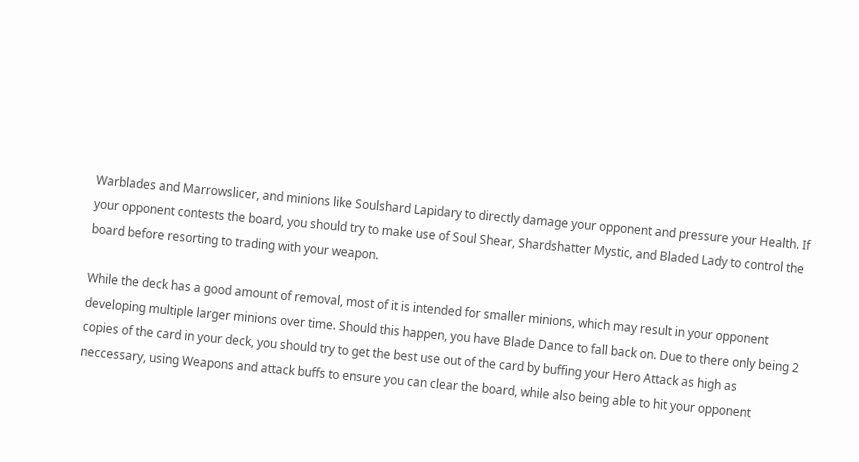Warblades and Marrowslicer, and minions like Soulshard Lapidary to directly damage your opponent and pressure your Health. If your opponent contests the board, you should try to make use of Soul Shear, Shardshatter Mystic, and Bladed Lady to control the board before resorting to trading with your weapon.

While the deck has a good amount of removal, most of it is intended for smaller minions, which may result in your opponent developing multiple larger minions over time. Should this happen, you have Blade Dance to fall back on. Due to there only being 2 copies of the card in your deck, you should try to get the best use out of the card by buffing your Hero Attack as high as neccessary, using Weapons and attack buffs to ensure you can clear the board, while also being able to hit your opponent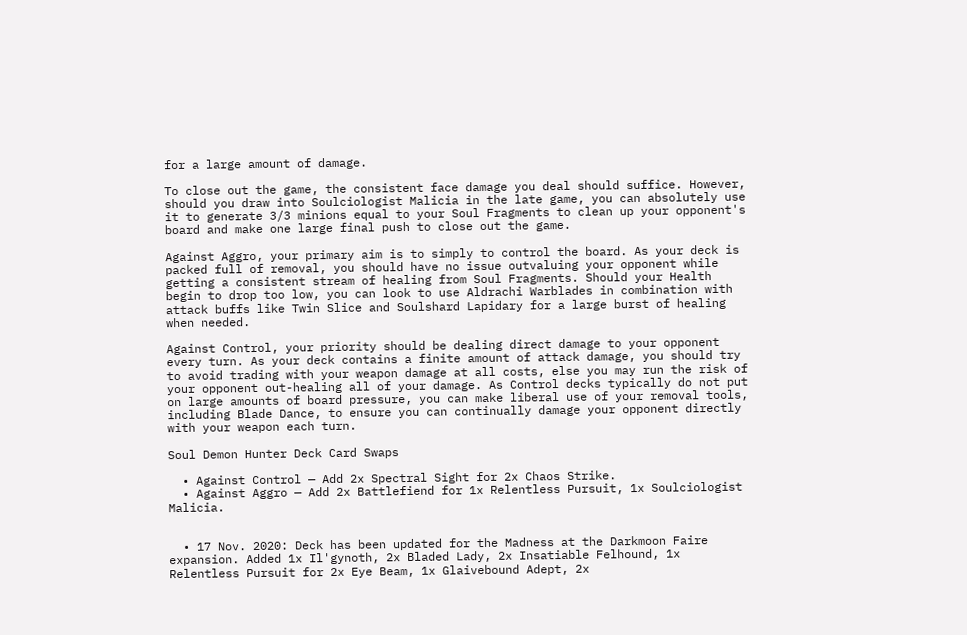for a large amount of damage.

To close out the game, the consistent face damage you deal should suffice. However, should you draw into Soulciologist Malicia in the late game, you can absolutely use it to generate 3/3 minions equal to your Soul Fragments to clean up your opponent's board and make one large final push to close out the game.

Against Aggro, your primary aim is to simply to control the board. As your deck is packed full of removal, you should have no issue outvaluing your opponent while getting a consistent stream of healing from Soul Fragments. Should your Health begin to drop too low, you can look to use Aldrachi Warblades in combination with attack buffs like Twin Slice and Soulshard Lapidary for a large burst of healing when needed.

Against Control, your priority should be dealing direct damage to your opponent every turn. As your deck contains a finite amount of attack damage, you should try to avoid trading with your weapon damage at all costs, else you may run the risk of your opponent out-healing all of your damage. As Control decks typically do not put on large amounts of board pressure, you can make liberal use of your removal tools, including Blade Dance, to ensure you can continually damage your opponent directly with your weapon each turn.

Soul Demon Hunter Deck Card Swaps

  • Against Control — Add 2x Spectral Sight for 2x Chaos Strike.
  • Against Aggro — Add 2x Battlefiend for 1x Relentless Pursuit, 1x Soulciologist Malicia.


  • 17 Nov. 2020: Deck has been updated for the Madness at the Darkmoon Faire expansion. Added 1x Il'gynoth, 2x Bladed Lady, 2x Insatiable Felhound, 1x Relentless Pursuit for 2x Eye Beam, 1x Glaivebound Adept, 2x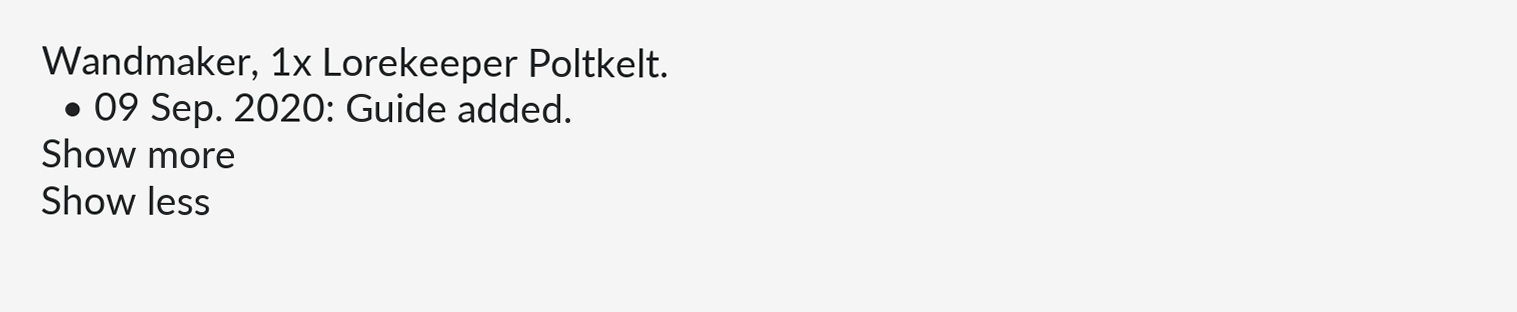Wandmaker, 1x Lorekeeper Poltkelt.
  • 09 Sep. 2020: Guide added.
Show more
Show less